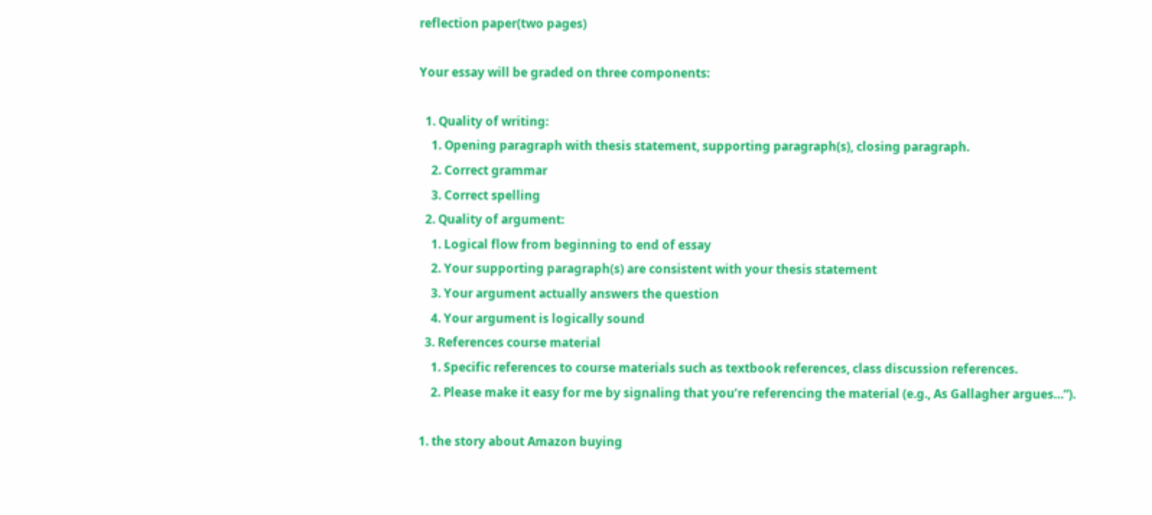reflection paper(two pages)

Your essay will be graded on three components:

  1. Quality of writing:
    1. Opening paragraph with thesis statement, supporting paragraph(s), closing paragraph.
    2. Correct grammar
    3. Correct spelling
  2. Quality of argument:
    1. Logical flow from beginning to end of essay
    2. Your supporting paragraph(s) are consistent with your thesis statement
    3. Your argument actually answers the question
    4. Your argument is logically sound
  3. References course material
    1. Specific references to course materials such as textbook references, class discussion references.
    2. Please make it easy for me by signaling that you’re referencing the material (e.g., As Gallagher argues…”).

1. the story about Amazon buying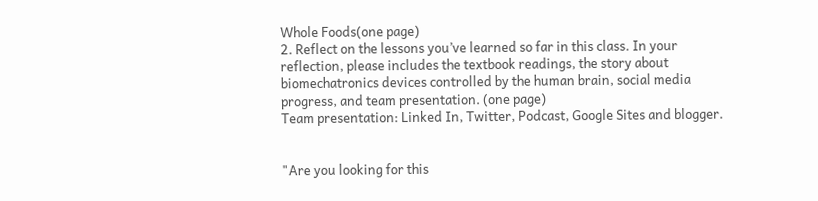Whole Foods(one page)
2. Reflect on the lessons you’ve learned so far in this class. In your reflection, please includes the textbook readings, the story about biomechatronics devices controlled by the human brain, social media progress, and team presentation. (one page)
Team presentation: Linked In, Twitter, Podcast, Google Sites and blogger.


"Are you looking for this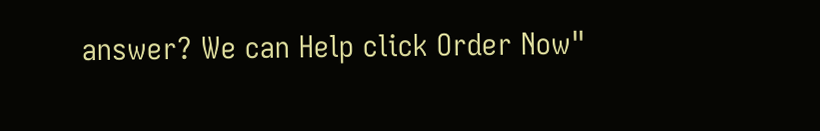answer? We can Help click Order Now"